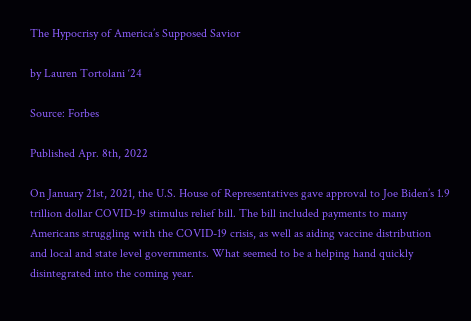The Hypocrisy of America’s Supposed Savior

by Lauren Tortolani ‘24

Source: Forbes

Published Apr. 8th, 2022

On January 21st, 2021, the U.S. House of Representatives gave approval to Joe Biden’s 1.9 trillion dollar COVID-19 stimulus relief bill. The bill included payments to many Americans struggling with the COVID-19 crisis, as well as aiding vaccine distribution and local and state level governments. What seemed to be a helping hand quickly disintegrated into the coming year.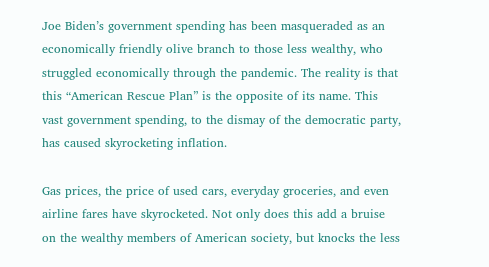Joe Biden’s government spending has been masqueraded as an economically friendly olive branch to those less wealthy, who struggled economically through the pandemic. The reality is that this “American Rescue Plan” is the opposite of its name. This vast government spending, to the dismay of the democratic party, has caused skyrocketing inflation.

Gas prices, the price of used cars, everyday groceries, and even airline fares have skyrocketed. Not only does this add a bruise on the wealthy members of American society, but knocks the less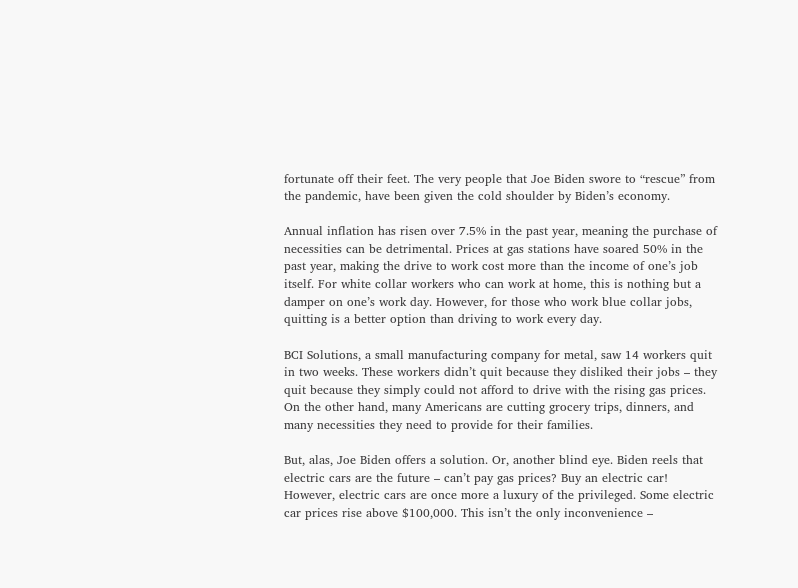fortunate off their feet. The very people that Joe Biden swore to “rescue” from the pandemic, have been given the cold shoulder by Biden’s economy.

Annual inflation has risen over 7.5% in the past year, meaning the purchase of necessities can be detrimental. Prices at gas stations have soared 50% in the past year, making the drive to work cost more than the income of one’s job itself. For white collar workers who can work at home, this is nothing but a damper on one’s work day. However, for those who work blue collar jobs, quitting is a better option than driving to work every day.

BCI Solutions, a small manufacturing company for metal, saw 14 workers quit in two weeks. These workers didn’t quit because they disliked their jobs – they quit because they simply could not afford to drive with the rising gas prices. On the other hand, many Americans are cutting grocery trips, dinners, and many necessities they need to provide for their families.

But, alas, Joe Biden offers a solution. Or, another blind eye. Biden reels that electric cars are the future – can’t pay gas prices? Buy an electric car! However, electric cars are once more a luxury of the privileged. Some electric car prices rise above $100,000. This isn’t the only inconvenience –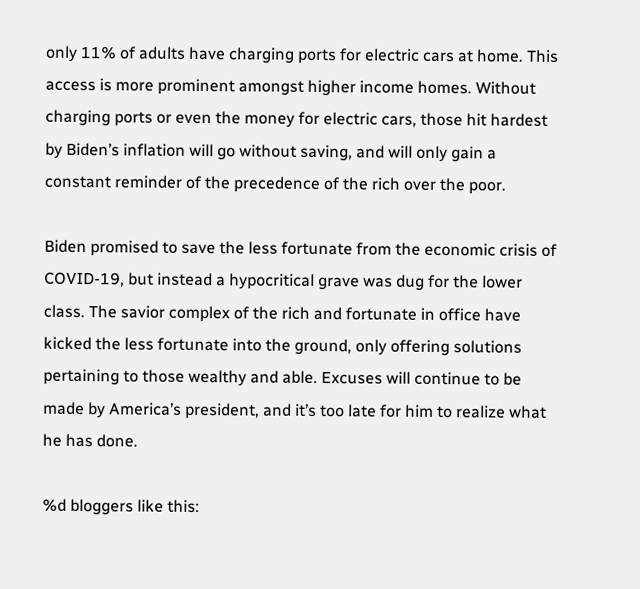only 11% of adults have charging ports for electric cars at home. This access is more prominent amongst higher income homes. Without charging ports or even the money for electric cars, those hit hardest by Biden’s inflation will go without saving, and will only gain a constant reminder of the precedence of the rich over the poor.

Biden promised to save the less fortunate from the economic crisis of COVID-19, but instead a hypocritical grave was dug for the lower class. The savior complex of the rich and fortunate in office have kicked the less fortunate into the ground, only offering solutions pertaining to those wealthy and able. Excuses will continue to be made by America’s president, and it’s too late for him to realize what he has done.

%d bloggers like this: